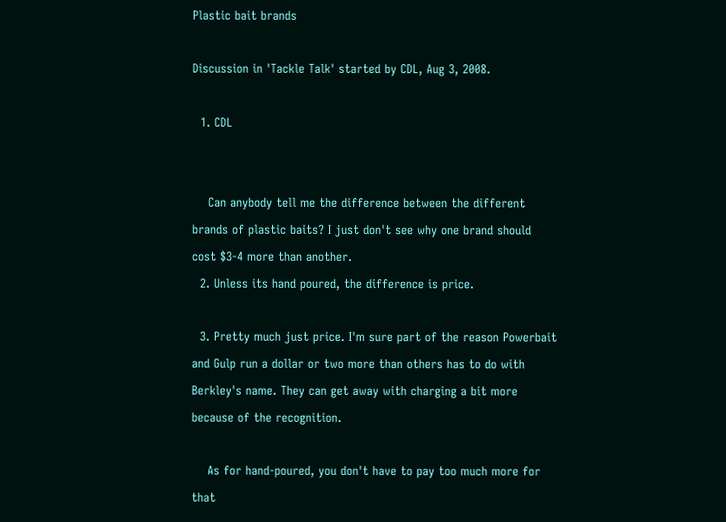Plastic bait brands

Discussion in 'Tackle Talk' started by CDL, Aug 3, 2008.

  1. CDL


    Can anybody tell me the difference between the different brands of plastic baits? I just don't see why one brand should cost $3-4 more than another.
  2. Unless its hand poured, the difference is price.

  3. Pretty much just price. I'm sure part of the reason Powerbait and Gulp run a dollar or two more than others has to do with Berkley's name. They can get away with charging a bit more because of the recognition.

    As for hand-poured, you don't have to pay too much more for that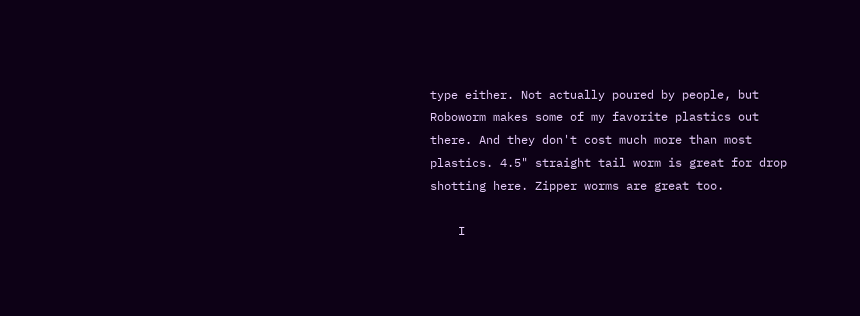type either. Not actually poured by people, but Roboworm makes some of my favorite plastics out there. And they don't cost much more than most plastics. 4.5" straight tail worm is great for drop shotting here. Zipper worms are great too.

    I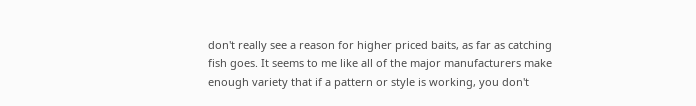don't really see a reason for higher priced baits, as far as catching fish goes. It seems to me like all of the major manufacturers make enough variety that if a pattern or style is working, you don't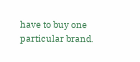have to buy one particular brand.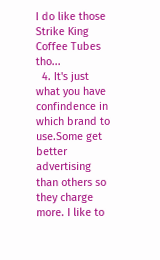I do like those Strike King Coffee Tubes tho...
  4. It's just what you have confindence in which brand to use.Some get better advertising than others so they charge more. I like to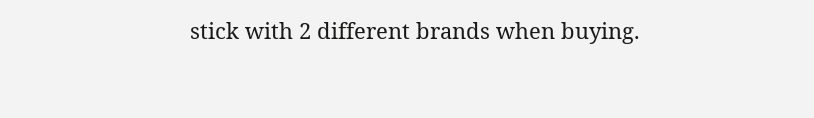stick with 2 different brands when buying.